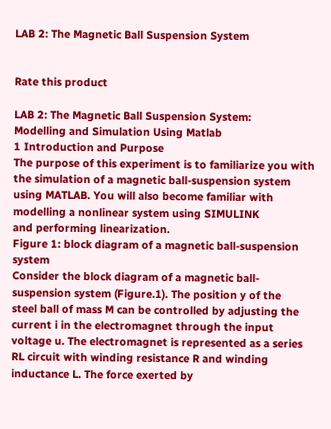LAB 2: The Magnetic Ball Suspension System


Rate this product

LAB 2: The Magnetic Ball Suspension System:
Modelling and Simulation Using Matlab
1 Introduction and Purpose
The purpose of this experiment is to familiarize you with the simulation of a magnetic ball-suspension system using MATLAB. You will also become familiar with modelling a nonlinear system using SIMULINK
and performing linearization.
Figure 1: block diagram of a magnetic ball-suspension system
Consider the block diagram of a magnetic ball-suspension system (Figure.1). The position y of the
steel ball of mass M can be controlled by adjusting the current i in the electromagnet through the input
voltage u. The electromagnet is represented as a series RL circuit with winding resistance R and winding
inductance L. The force exerted by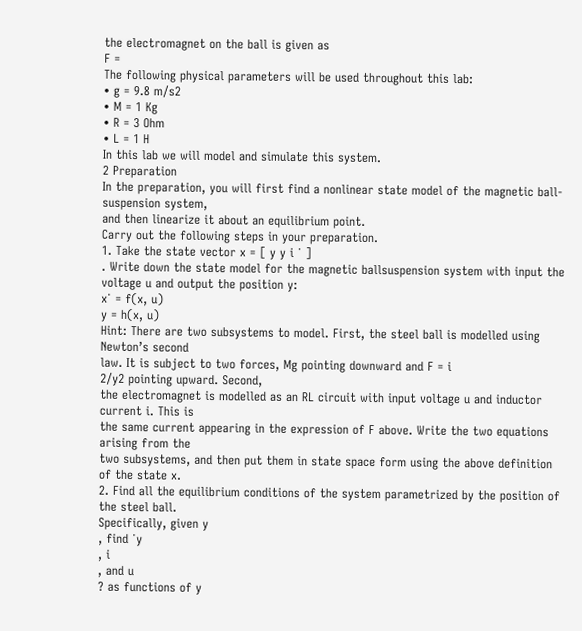the electromagnet on the ball is given as
F =
The following physical parameters will be used throughout this lab:
• g = 9.8 m/s2
• M = 1 Kg
• R = 3 Ohm
• L = 1 H
In this lab we will model and simulate this system.
2 Preparation
In the preparation, you will first find a nonlinear state model of the magnetic ball-suspension system,
and then linearize it about an equilibrium point.
Carry out the following steps in your preparation.
1. Take the state vector x = [ y y i ˙ ]
. Write down the state model for the magnetic ballsuspension system with input the voltage u and output the position y:
x˙ = f(x, u)
y = h(x, u)
Hint: There are two subsystems to model. First, the steel ball is modelled using Newton’s second
law. It is subject to two forces, Mg pointing downward and F = i
2/y2 pointing upward. Second,
the electromagnet is modelled as an RL circuit with input voltage u and inductor current i. This is
the same current appearing in the expression of F above. Write the two equations arising from the
two subsystems, and then put them in state space form using the above definition of the state x.
2. Find all the equilibrium conditions of the system parametrized by the position of the steel ball.
Specifically, given y
, find ˙y
, i
, and u
? as functions of y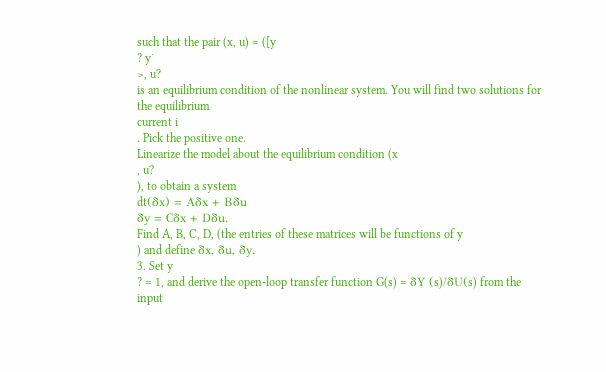such that the pair (x, u) = ([y
? y˙
>, u?
is an equilibrium condition of the nonlinear system. You will find two solutions for the equilibrium
current i
. Pick the positive one.
Linearize the model about the equilibrium condition (x
, u?
), to obtain a system
dt(δx) = Aδx + Bδu
δy = Cδx + Dδu.
Find A, B, C, D, (the entries of these matrices will be functions of y
) and define δx, δu, δy.
3. Set y
? = 1, and derive the open-loop transfer function G(s) = δY (s)/δU(s) from the input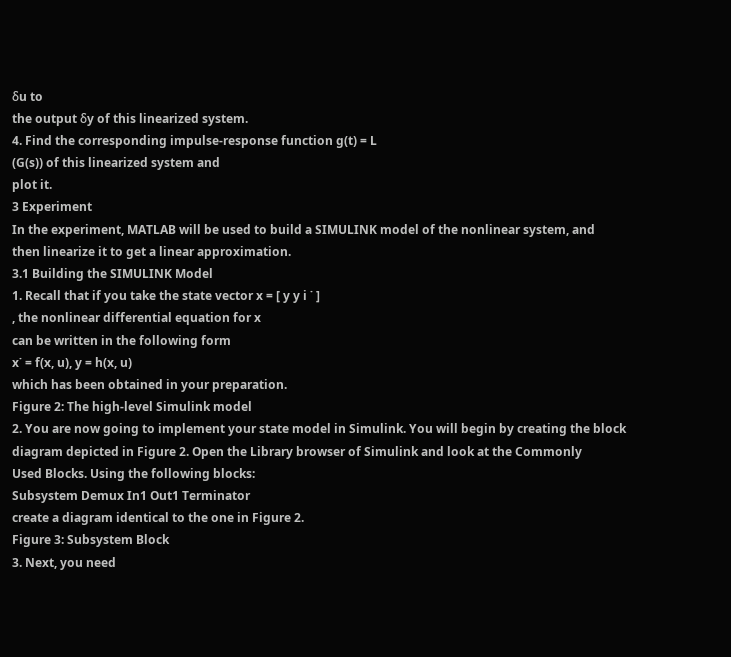δu to
the output δy of this linearized system.
4. Find the corresponding impulse-response function g(t) = L
(G(s)) of this linearized system and
plot it.
3 Experiment
In the experiment, MATLAB will be used to build a SIMULINK model of the nonlinear system, and
then linearize it to get a linear approximation.
3.1 Building the SIMULINK Model
1. Recall that if you take the state vector x = [ y y i ˙ ]
, the nonlinear differential equation for x
can be written in the following form
x˙ = f(x, u), y = h(x, u)
which has been obtained in your preparation.
Figure 2: The high-level Simulink model
2. You are now going to implement your state model in Simulink. You will begin by creating the block
diagram depicted in Figure 2. Open the Library browser of Simulink and look at the Commonly
Used Blocks. Using the following blocks:
Subsystem Demux In1 Out1 Terminator
create a diagram identical to the one in Figure 2.
Figure 3: Subsystem Block
3. Next, you need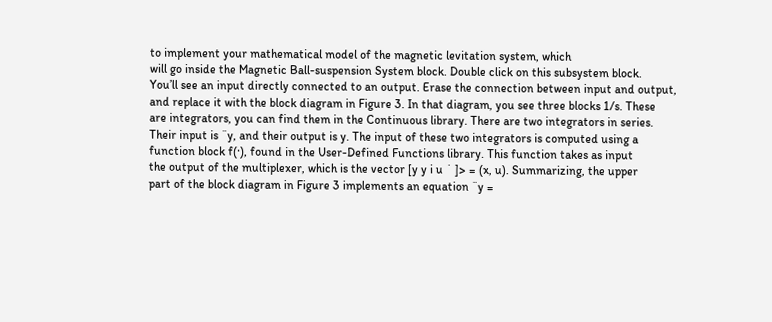to implement your mathematical model of the magnetic levitation system, which
will go inside the Magnetic Ball-suspension System block. Double click on this subsystem block.
You’ll see an input directly connected to an output. Erase the connection between input and output,
and replace it with the block diagram in Figure 3. In that diagram, you see three blocks 1/s. These
are integrators, you can find them in the Continuous library. There are two integrators in series.
Their input is ¨y, and their output is y. The input of these two integrators is computed using a
function block f(·), found in the User-Defined Functions library. This function takes as input
the output of the multiplexer, which is the vector [y y i u ˙ ]> = (x, u). Summarizing, the upper
part of the block diagram in Figure 3 implements an equation ¨y =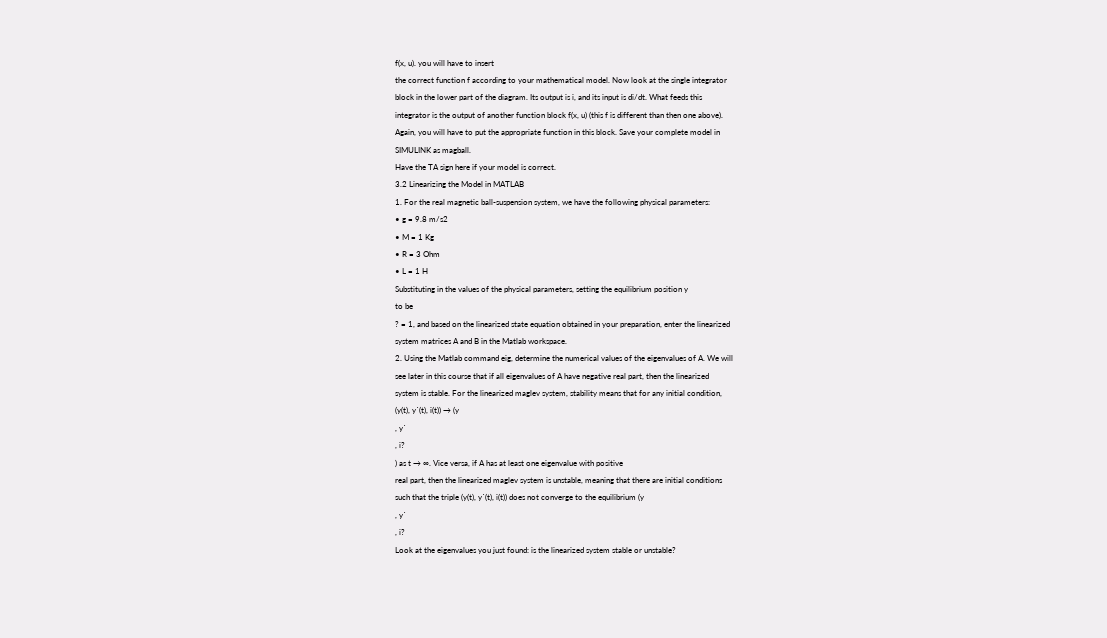f(x, u). you will have to insert
the correct function f according to your mathematical model. Now look at the single integrator
block in the lower part of the diagram. Its output is i, and its input is di/dt. What feeds this
integrator is the output of another function block f(x, u) (this f is different than then one above).
Again, you will have to put the appropriate function in this block. Save your complete model in
SIMULINK as magball.
Have the TA sign here if your model is correct.
3.2 Linearizing the Model in MATLAB
1. For the real magnetic ball-suspension system, we have the following physical parameters:
• g = 9.8 m/s2
• M = 1 Kg
• R = 3 Ohm
• L = 1 H
Substituting in the values of the physical parameters, setting the equilibrium position y
to be
? = 1, and based on the linearized state equation obtained in your preparation, enter the linearized
system matrices A and B in the Matlab workspace.
2. Using the Matlab command eig, determine the numerical values of the eigenvalues of A. We will
see later in this course that if all eigenvalues of A have negative real part, then the linearized
system is stable. For the linearized maglev system, stability means that for any initial condition,
(y(t), y˙(t), i(t)) → (y
, y˙
, i?
) as t → ∞. Vice versa, if A has at least one eigenvalue with positive
real part, then the linearized maglev system is unstable, meaning that there are initial conditions
such that the triple (y(t), y˙(t), i(t)) does not converge to the equilibrium (y
, y˙
, i?
Look at the eigenvalues you just found: is the linearized system stable or unstable?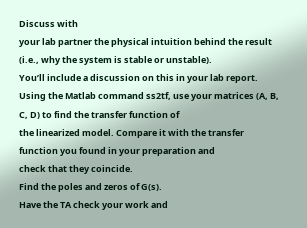Discuss with
your lab partner the physical intuition behind the result (i.e., why the system is stable or unstable).
You’ll include a discussion on this in your lab report.
Using the Matlab command ss2tf, use your matrices (A, B, C, D) to find the transfer function of
the linearized model. Compare it with the transfer function you found in your preparation and
check that they coincide.
Find the poles and zeros of G(s).
Have the TA check your work and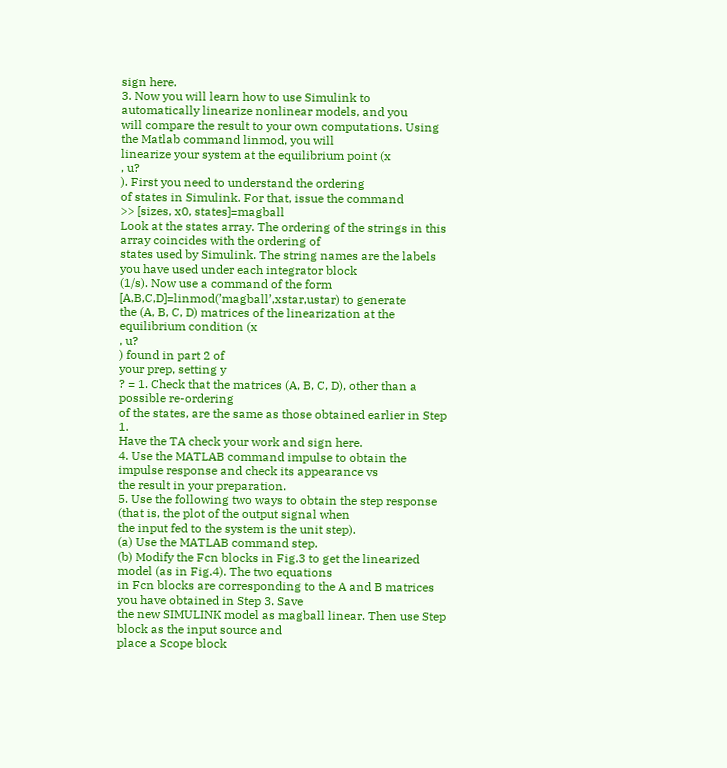sign here.
3. Now you will learn how to use Simulink to automatically linearize nonlinear models, and you
will compare the result to your own computations. Using the Matlab command linmod, you will
linearize your system at the equilibrium point (x
, u?
). First you need to understand the ordering
of states in Simulink. For that, issue the command
>> [sizes, x0, states]=magball
Look at the states array. The ordering of the strings in this array coincides with the ordering of
states used by Simulink. The string names are the labels you have used under each integrator block
(1/s). Now use a command of the form [A,B,C,D]=linmod(’magball’,xstar,ustar) to generate
the (A, B, C, D) matrices of the linearization at the equilibrium condition (x
, u?
) found in part 2 of
your prep, setting y
? = 1. Check that the matrices (A, B, C, D), other than a possible re-ordering
of the states, are the same as those obtained earlier in Step 1.
Have the TA check your work and sign here.
4. Use the MATLAB command impulse to obtain the impulse response and check its appearance vs
the result in your preparation.
5. Use the following two ways to obtain the step response (that is, the plot of the output signal when
the input fed to the system is the unit step).
(a) Use the MATLAB command step.
(b) Modify the Fcn blocks in Fig.3 to get the linearized model (as in Fig.4). The two equations
in Fcn blocks are corresponding to the A and B matrices you have obtained in Step 3. Save
the new SIMULINK model as magball linear. Then use Step block as the input source and
place a Scope block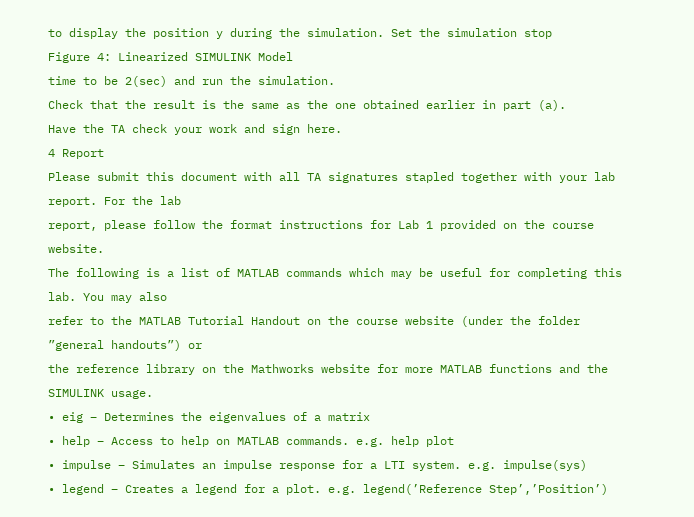to display the position y during the simulation. Set the simulation stop
Figure 4: Linearized SIMULINK Model
time to be 2(sec) and run the simulation.
Check that the result is the same as the one obtained earlier in part (a).
Have the TA check your work and sign here.
4 Report
Please submit this document with all TA signatures stapled together with your lab report. For the lab
report, please follow the format instructions for Lab 1 provided on the course website.
The following is a list of MATLAB commands which may be useful for completing this lab. You may also
refer to the MATLAB Tutorial Handout on the course website (under the folder ”general handouts”) or
the reference library on the Mathworks website for more MATLAB functions and the SIMULINK usage.
• eig – Determines the eigenvalues of a matrix
• help – Access to help on MATLAB commands. e.g. help plot
• impulse – Simulates an impulse response for a LTI system. e.g. impulse(sys)
• legend – Creates a legend for a plot. e.g. legend(’Reference Step’,’Position’)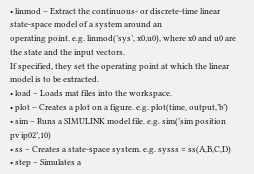• linmod – Extract the continuous- or discrete-time linear state-space model of a system around an
operating point. e.g. linmod(’sys’, x0,u0), where x0 and u0 are the state and the input vectors.
If specified, they set the operating point at which the linear model is to be extracted.
• load – Loads mat files into the workspace.
• plot – Creates a plot on a figure. e.g. plot(time, output,’b’)
• sim – Runs a SIMULINK model file. e.g. sim(’sim position pv ip02’,10)
• ss – Creates a state-space system. e.g. sysss = ss(A,B,C,D)
• step – Simulates a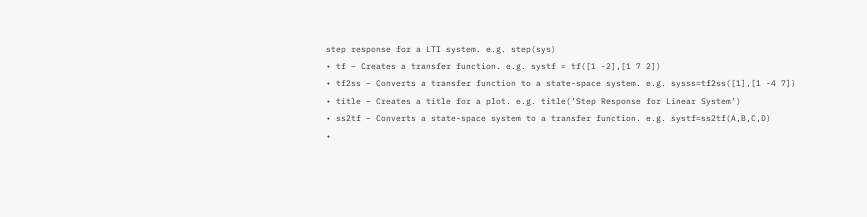step response for a LTI system. e.g. step(sys)
• tf – Creates a transfer function. e.g. systf = tf([1 -2],[1 7 2])
• tf2ss – Converts a transfer function to a state-space system. e.g. sysss=tf2ss([1],[1 -4 7])
• title – Creates a title for a plot. e.g. title(’Step Response for Linear System’)
• ss2tf – Converts a state-space system to a transfer function. e.g. systf=ss2tf(A,B,C,D)
•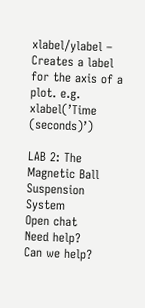xlabel/ylabel – Creates a label for the axis of a plot. e.g. xlabel(’Time (seconds)’)

LAB 2: The Magnetic Ball Suspension System
Open chat
Need help?
Can we help?